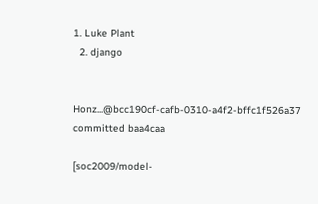1. Luke Plant
  2. django


Honz...@bcc190cf-cafb-0310-a4f2-bffc1f526a37  committed baa4caa

[soc2009/model-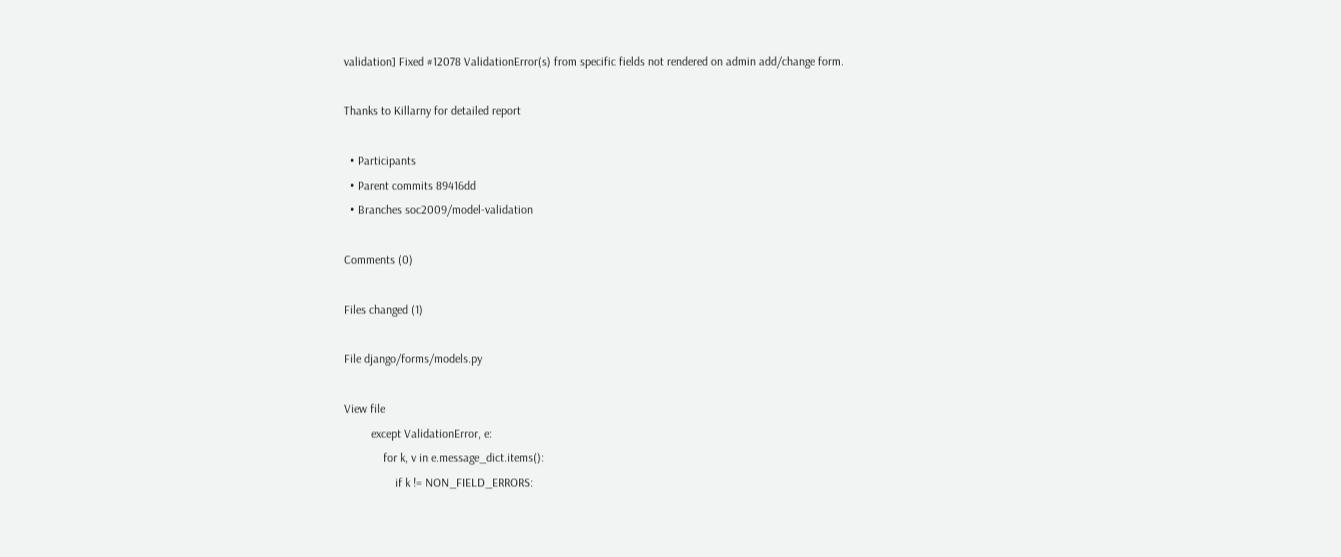validation] Fixed #12078 ValidationError(s) from specific fields not rendered on admin add/change form.

Thanks to Killarny for detailed report

  • Participants
  • Parent commits 89416dd
  • Branches soc2009/model-validation

Comments (0)

Files changed (1)

File django/forms/models.py

View file
         except ValidationError, e:
             for k, v in e.message_dict.items():
                 if k != NON_FIELD_ERRORS: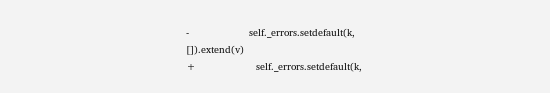-                    self._errors.setdefault(k, []).extend(v)
+                    self._errors.setdefault(k,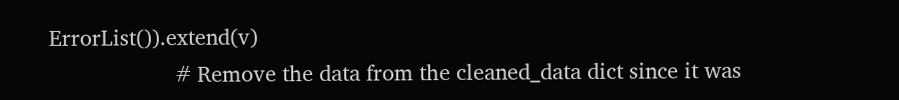ErrorList()).extend(v)
                     # Remove the data from the cleaned_data dict since it was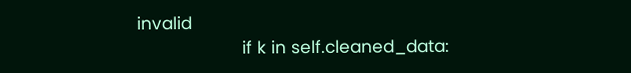invalid
                     if k in self.cleaned_data: